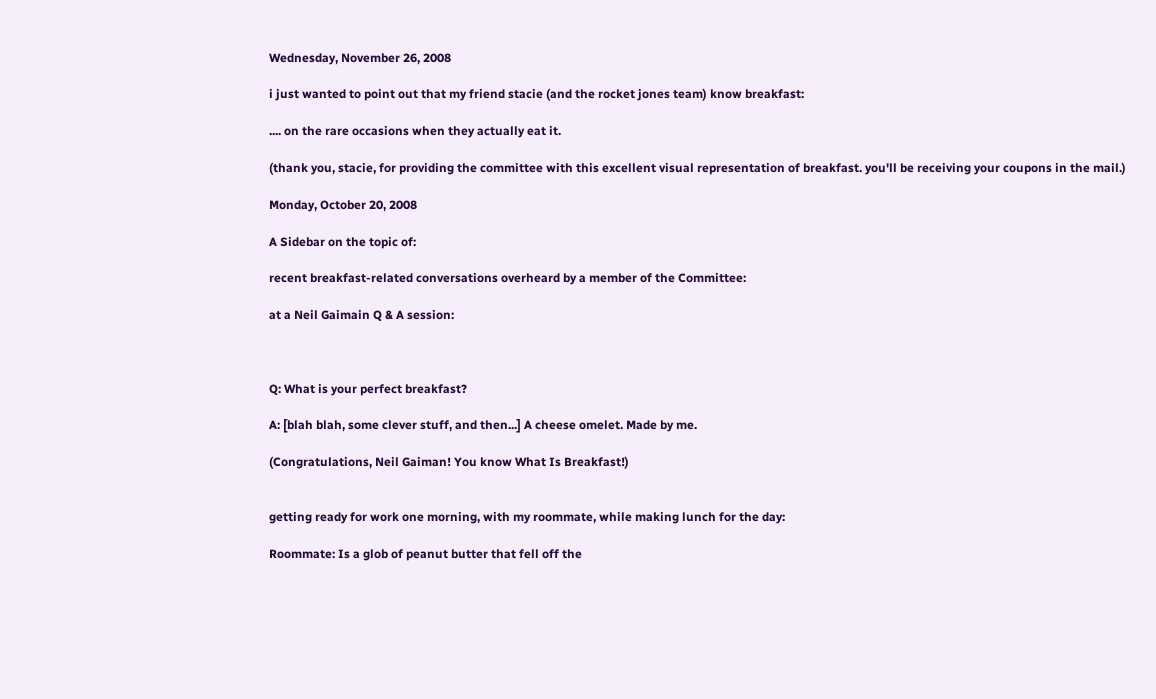Wednesday, November 26, 2008

i just wanted to point out that my friend stacie (and the rocket jones team) know breakfast:

.... on the rare occasions when they actually eat it.

(thank you, stacie, for providing the committee with this excellent visual representation of breakfast. you'll be receiving your coupons in the mail.)

Monday, October 20, 2008

A Sidebar on the topic of:

recent breakfast-related conversations overheard by a member of the Committee:

at a Neil Gaimain Q & A session:



Q: What is your perfect breakfast?

A: [blah blah, some clever stuff, and then...] A cheese omelet. Made by me.

(Congratulations, Neil Gaiman! You know What Is Breakfast!)


getting ready for work one morning, with my roommate, while making lunch for the day:

Roommate: Is a glob of peanut butter that fell off the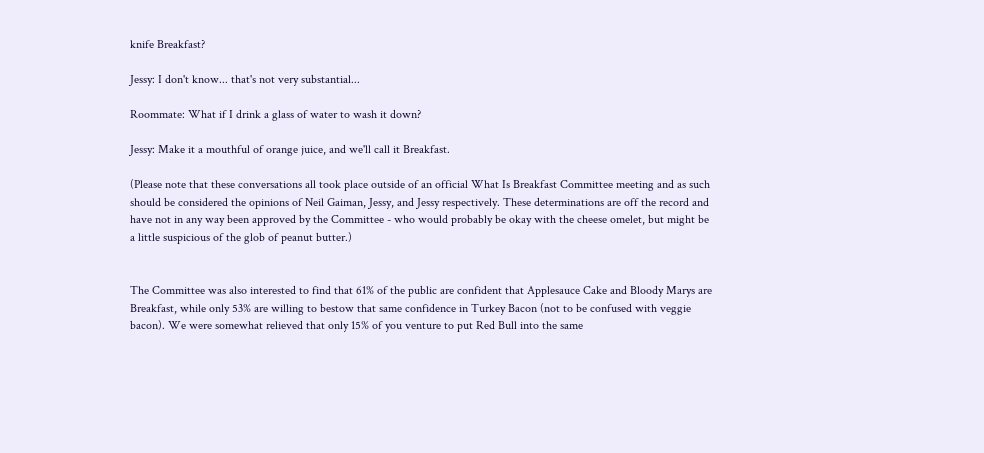knife Breakfast?

Jessy: I don't know... that's not very substantial...

Roommate: What if I drink a glass of water to wash it down?

Jessy: Make it a mouthful of orange juice, and we'll call it Breakfast.

(Please note that these conversations all took place outside of an official What Is Breakfast Committee meeting and as such should be considered the opinions of Neil Gaiman, Jessy, and Jessy respectively. These determinations are off the record and have not in any way been approved by the Committee - who would probably be okay with the cheese omelet, but might be a little suspicious of the glob of peanut butter.)


The Committee was also interested to find that 61% of the public are confident that Applesauce Cake and Bloody Marys are Breakfast, while only 53% are willing to bestow that same confidence in Turkey Bacon (not to be confused with veggie bacon). We were somewhat relieved that only 15% of you venture to put Red Bull into the same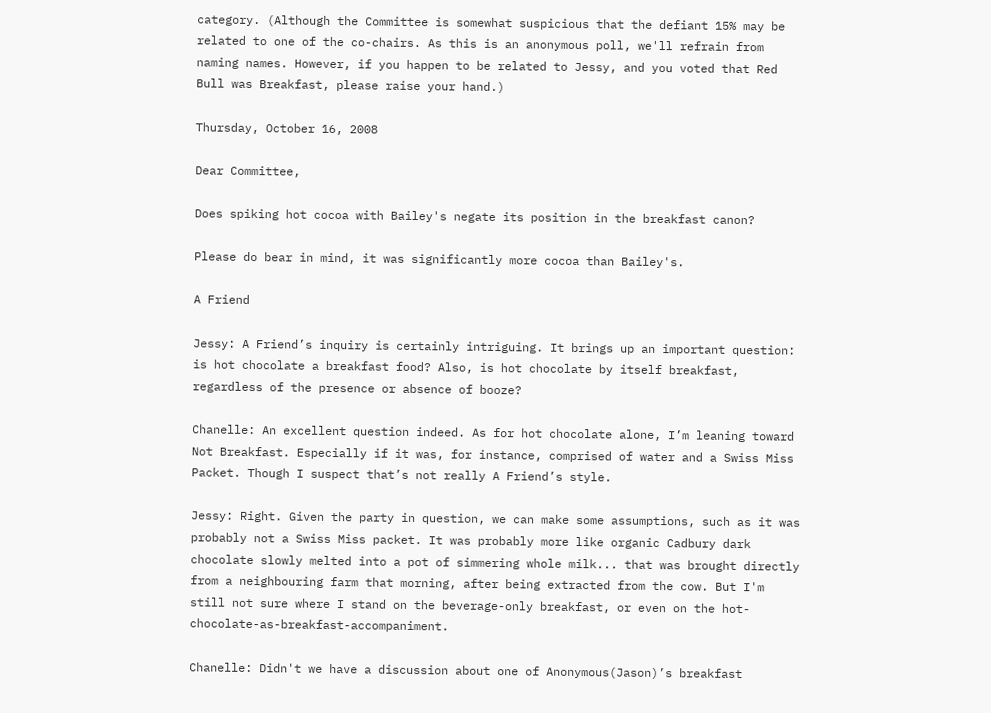category. (Although the Committee is somewhat suspicious that the defiant 15% may be related to one of the co-chairs. As this is an anonymous poll, we'll refrain from naming names. However, if you happen to be related to Jessy, and you voted that Red Bull was Breakfast, please raise your hand.)

Thursday, October 16, 2008

Dear Committee,

Does spiking hot cocoa with Bailey's negate its position in the breakfast canon?

Please do bear in mind, it was significantly more cocoa than Bailey's.

A Friend

Jessy: A Friend’s inquiry is certainly intriguing. It brings up an important question: is hot chocolate a breakfast food? Also, is hot chocolate by itself breakfast, regardless of the presence or absence of booze?

Chanelle: An excellent question indeed. As for hot chocolate alone, I’m leaning toward Not Breakfast. Especially if it was, for instance, comprised of water and a Swiss Miss Packet. Though I suspect that’s not really A Friend’s style.

Jessy: Right. Given the party in question, we can make some assumptions, such as it was probably not a Swiss Miss packet. It was probably more like organic Cadbury dark chocolate slowly melted into a pot of simmering whole milk... that was brought directly from a neighbouring farm that morning, after being extracted from the cow. But I'm still not sure where I stand on the beverage-only breakfast, or even on the hot-chocolate-as-breakfast-accompaniment.

Chanelle: Didn't we have a discussion about one of Anonymous(Jason)’s breakfast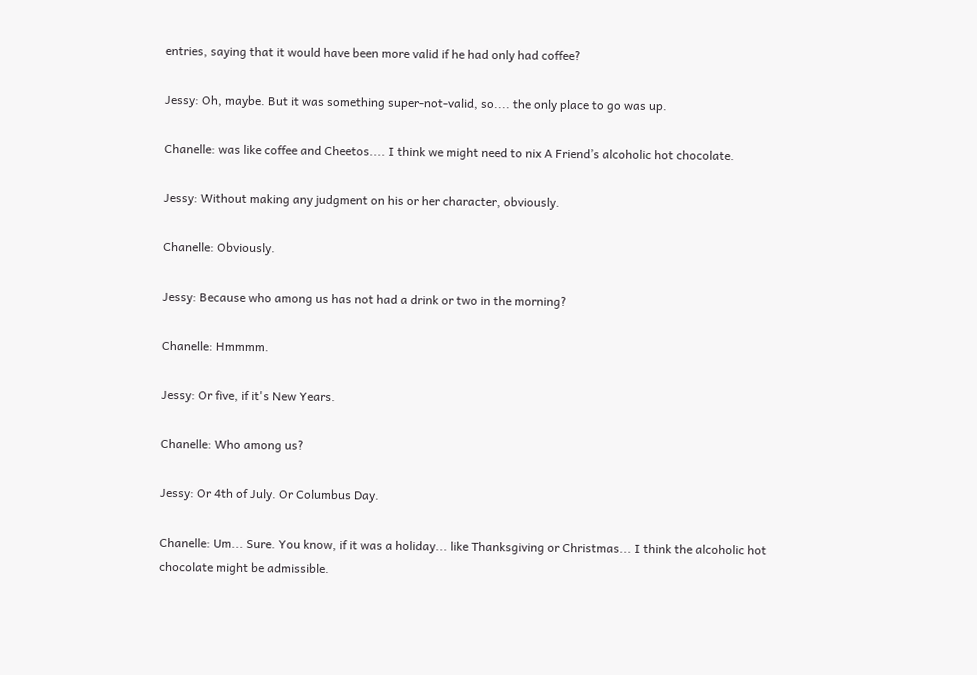entries, saying that it would have been more valid if he had only had coffee?

Jessy: Oh, maybe. But it was something super-not-valid, so.... the only place to go was up.

Chanelle: was like coffee and Cheetos.... I think we might need to nix A Friend’s alcoholic hot chocolate.

Jessy: Without making any judgment on his or her character, obviously.

Chanelle: Obviously.

Jessy: Because who among us has not had a drink or two in the morning?

Chanelle: Hmmmm.

Jessy: Or five, if it's New Years.

Chanelle: Who among us?

Jessy: Or 4th of July. Or Columbus Day.

Chanelle: Um... Sure. You know, if it was a holiday... like Thanksgiving or Christmas... I think the alcoholic hot chocolate might be admissible.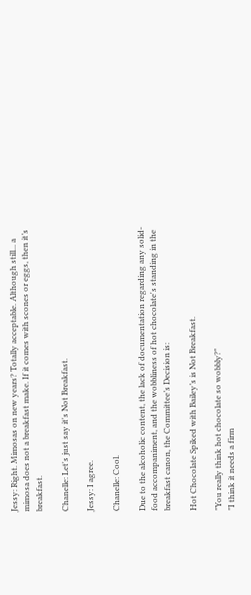Jessy: Right. Mimosas on new years? Totally acceptable. Although still... a mimosa does not a breakfast make. If it comes with scones or eggs, then it’s breakfast.

Chanelle: Let's just say it's Not Breakfast.

Jessy: I agree.

Chanelle: Cool.

Due to the alcoholic content, the lack of documentation regarding any solid-food accompaniment, and the wobbliness of hot chocolate's standing in the breakfast canon, the Committee’s Decision is:

Hot Chocolate Spiked with Bailey’s is Not Breakfast.

"You really think hot chocolate so wobbly?"
"I think it needs a firm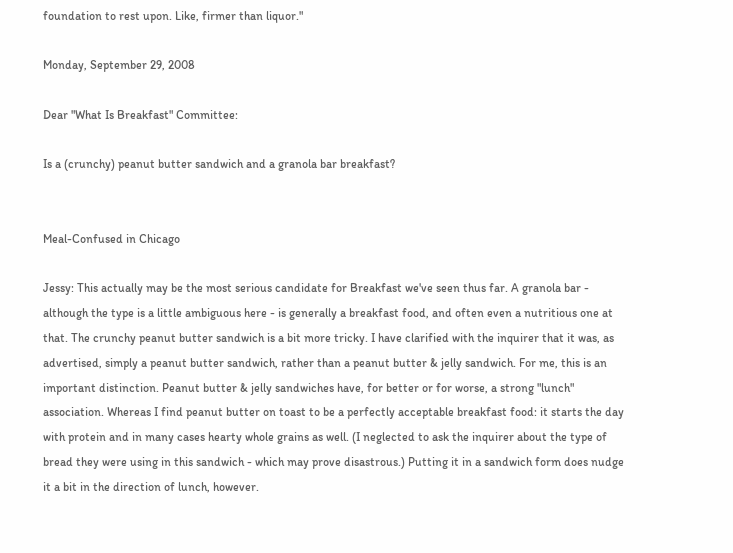foundation to rest upon. Like, firmer than liquor."

Monday, September 29, 2008

Dear "What Is Breakfast" Committee:

Is a (crunchy) peanut butter sandwich and a granola bar breakfast?


Meal-Confused in Chicago

Jessy: This actually may be the most serious candidate for Breakfast we've seen thus far. A granola bar - although the type is a little ambiguous here - is generally a breakfast food, and often even a nutritious one at that. The crunchy peanut butter sandwich is a bit more tricky. I have clarified with the inquirer that it was, as advertised, simply a peanut butter sandwich, rather than a peanut butter & jelly sandwich. For me, this is an important distinction. Peanut butter & jelly sandwiches have, for better or for worse, a strong "lunch" association. Whereas I find peanut butter on toast to be a perfectly acceptable breakfast food: it starts the day with protein and in many cases hearty whole grains as well. (I neglected to ask the inquirer about the type of bread they were using in this sandwich - which may prove disastrous.) Putting it in a sandwich form does nudge it a bit in the direction of lunch, however.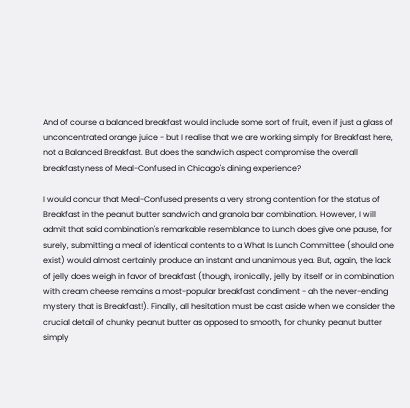And of course a balanced breakfast would include some sort of fruit, even if just a glass of unconcentrated orange juice - but I realise that we are working simply for Breakfast here, not a Balanced Breakfast. But does the sandwich aspect compromise the overall breakfastyness of Meal-Confused in Chicago's dining experience?

I would concur that Meal-Confused presents a very strong contention for the status of Breakfast in the peanut butter sandwich and granola bar combination. However, I will admit that said combination's remarkable resemblance to Lunch does give one pause, for surely, submitting a meal of identical contents to a What Is Lunch Committee (should one exist) would almost certainly produce an instant and unanimous yea. But, again, the lack of jelly does weigh in favor of breakfast (though, ironically, jelly by itself or in combination with cream cheese remains a most-popular breakfast condiment - ah the never-ending mystery that is Breakfast!). Finally, all hesitation must be cast aside when we consider the crucial detail of chunky peanut butter as opposed to smooth, for chunky peanut butter simply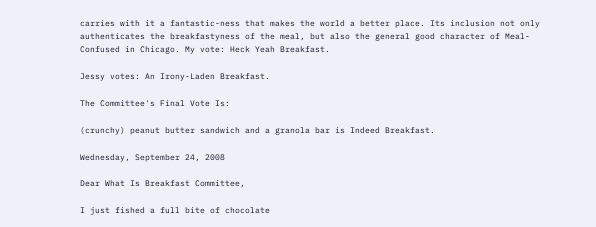carries with it a fantastic-ness that makes the world a better place. Its inclusion not only authenticates the breakfastyness of the meal, but also the general good character of Meal-Confused in Chicago. My vote: Heck Yeah Breakfast.

Jessy votes: An Irony-Laden Breakfast.

The Committee's Final Vote Is:

(crunchy) peanut butter sandwich and a granola bar is Indeed Breakfast.

Wednesday, September 24, 2008

Dear What Is Breakfast Committee,

I just fished a full bite of chocolate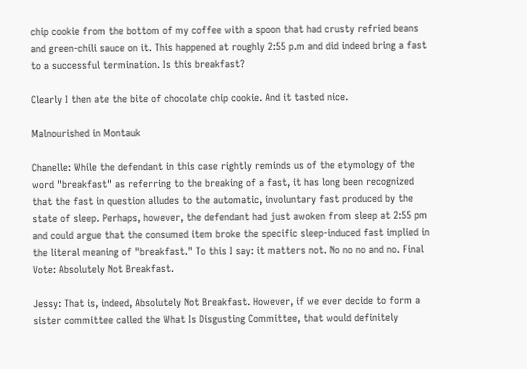chip cookie from the bottom of my coffee with a spoon that had crusty refried beans and green-chili sauce on it. This happened at roughly 2:55 p.m and did indeed bring a fast to a successful termination. Is this breakfast?

Clearly I then ate the bite of chocolate chip cookie. And it tasted nice.

Malnourished in Montauk

Chanelle: While the defendant in this case rightly reminds us of the etymology of the word "breakfast" as referring to the breaking of a fast, it has long been recognized that the fast in question alludes to the automatic, involuntary fast produced by the state of sleep. Perhaps, however, the defendant had just awoken from sleep at 2:55 pm and could argue that the consumed item broke the specific sleep-induced fast implied in the literal meaning of "breakfast." To this I say: it matters not. No no no and no. Final Vote: Absolutely Not Breakfast.

Jessy: That is, indeed, Absolutely Not Breakfast. However, if we ever decide to form a sister committee called the What Is Disgusting Committee, that would definitely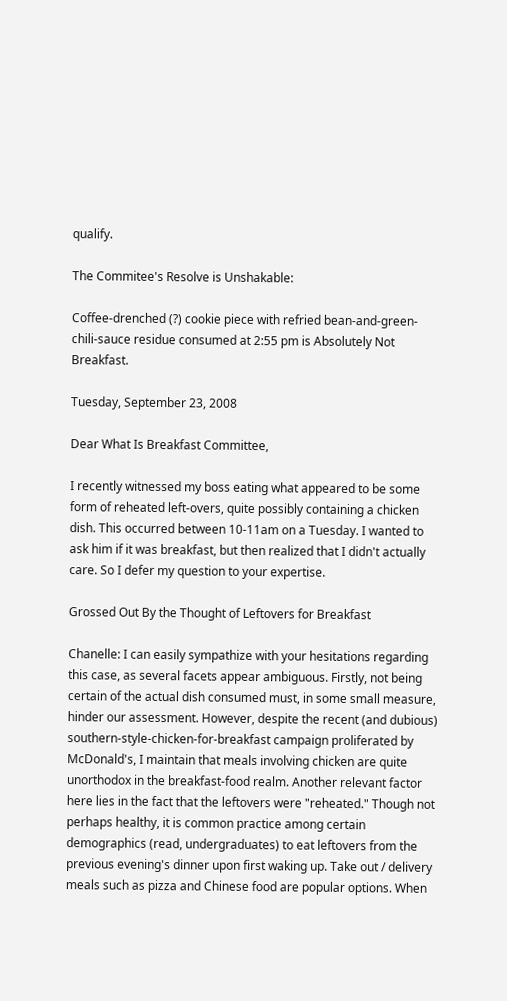qualify.

The Commitee's Resolve is Unshakable:

Coffee-drenched (?) cookie piece with refried bean-and-green-chili-sauce residue consumed at 2:55 pm is Absolutely Not Breakfast.

Tuesday, September 23, 2008

Dear What Is Breakfast Committee,

I recently witnessed my boss eating what appeared to be some form of reheated left-overs, quite possibly containing a chicken dish. This occurred between 10-11am on a Tuesday. I wanted to ask him if it was breakfast, but then realized that I didn't actually care. So I defer my question to your expertise.

Grossed Out By the Thought of Leftovers for Breakfast

Chanelle: I can easily sympathize with your hesitations regarding this case, as several facets appear ambiguous. Firstly, not being certain of the actual dish consumed must, in some small measure, hinder our assessment. However, despite the recent (and dubious) southern-style-chicken-for-breakfast campaign proliferated by McDonald's, I maintain that meals involving chicken are quite unorthodox in the breakfast-food realm. Another relevant factor here lies in the fact that the leftovers were "reheated." Though not perhaps healthy, it is common practice among certain demographics (read, undergraduates) to eat leftovers from the previous evening's dinner upon first waking up. Take out / delivery meals such as pizza and Chinese food are popular options. When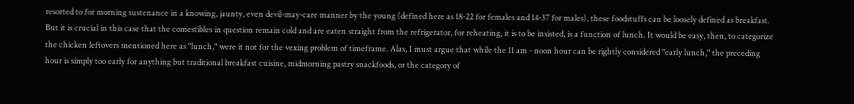resorted to for morning sustenance in a knowing, jaunty, even devil-may-care manner by the young (defined here as 18-22 for females and 14-37 for males), these foodstuffs can be loosely defined as breakfast. But it is crucial in this case that the comestibles in question remain cold and are eaten straight from the refrigerator, for reheating, it is to be insisted, is a function of lunch. It would be easy, then, to categorize the chicken leftovers mentioned here as "lunch," were it not for the vexing problem of timeframe. Alas, I must argue that while the 11 am - noon hour can be rightly considered "early lunch," the preceding hour is simply too early for anything but traditional breakfast cuisine, midmorning pastry snackfoods, or the category of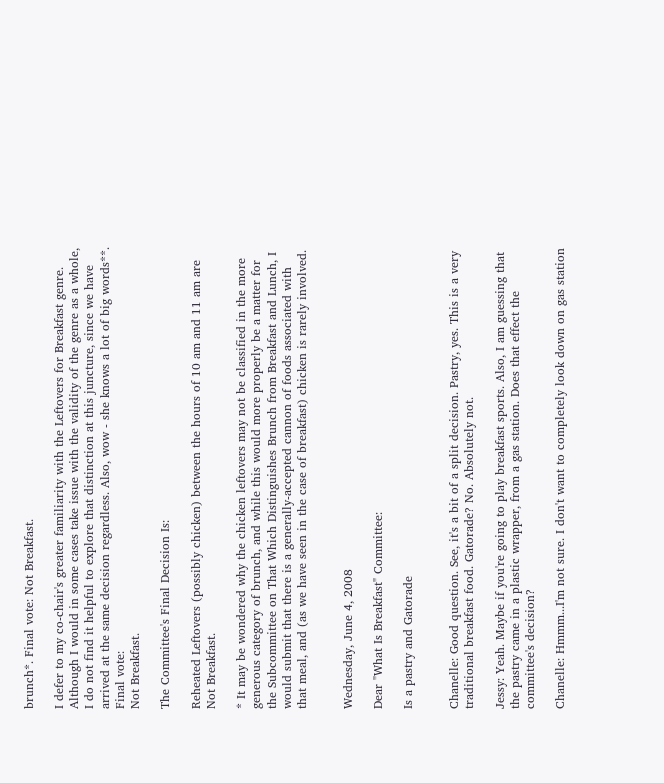brunch*. Final vote: Not Breakfast.

I defer to my co-chair's greater familiarity with the Leftovers for Breakfast genre. Although I would in some cases take issue with the validity of the genre as a whole, I do not find it helpful to explore that distinction at this juncture, since we have arrived at the same decision regardless. Also, wow - she knows a lot of big words**.
Final vote:
Not Breakfast.

The Committee's Final Decision Is:

Reheated Leftovers (possibly chicken) between the hours of 10 am and 11 am are Not Breakfast.

* It may be wondered why the chicken leftovers may not be classified in the more generous category of brunch, and while this would more properly be a matter for the Subcommittee on That Which Distinguishes Brunch from Breakfast and Lunch, I would submit that there is a generally-accepted cannon of foods associated with that meal, and (as we have seen in the case of breakfast) chicken is rarely involved.


Wednesday, June 4, 2008

Dear "What Is Breakfast" Committee:

Is a pastry and Gatorade


Chanelle: Good question. See, it's a bit of a split decision. Pastry, yes. This is a very traditional breakfast food. Gatorade? No. Absolutely not.

Jessy: Yeah. Maybe if you're going to play breakfast sports. Also, I am guessing that the pastry came in a plastic wrapper, from a gas station. Does that effect the committee's decision?

Chanelle: Hmmm...I'm not sure. I don't want to completely look down on gas station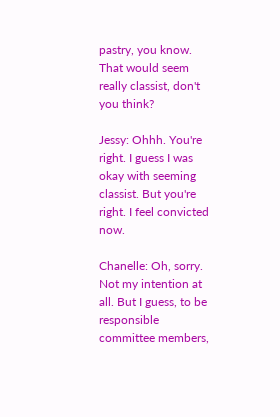pastry, you know. That would seem really classist, don't you think?

Jessy: Ohhh. You're right. I guess I was okay with seeming classist. But you're right. I feel convicted now.

Chanelle: Oh, sorry. Not my intention at all. But I guess, to be responsible committee members,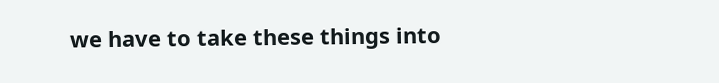we have to take these things into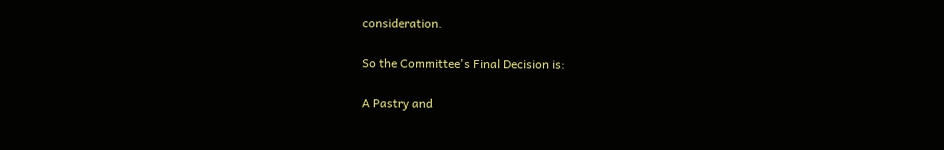consideration.

So the Committee's Final Decision is:

A Pastry and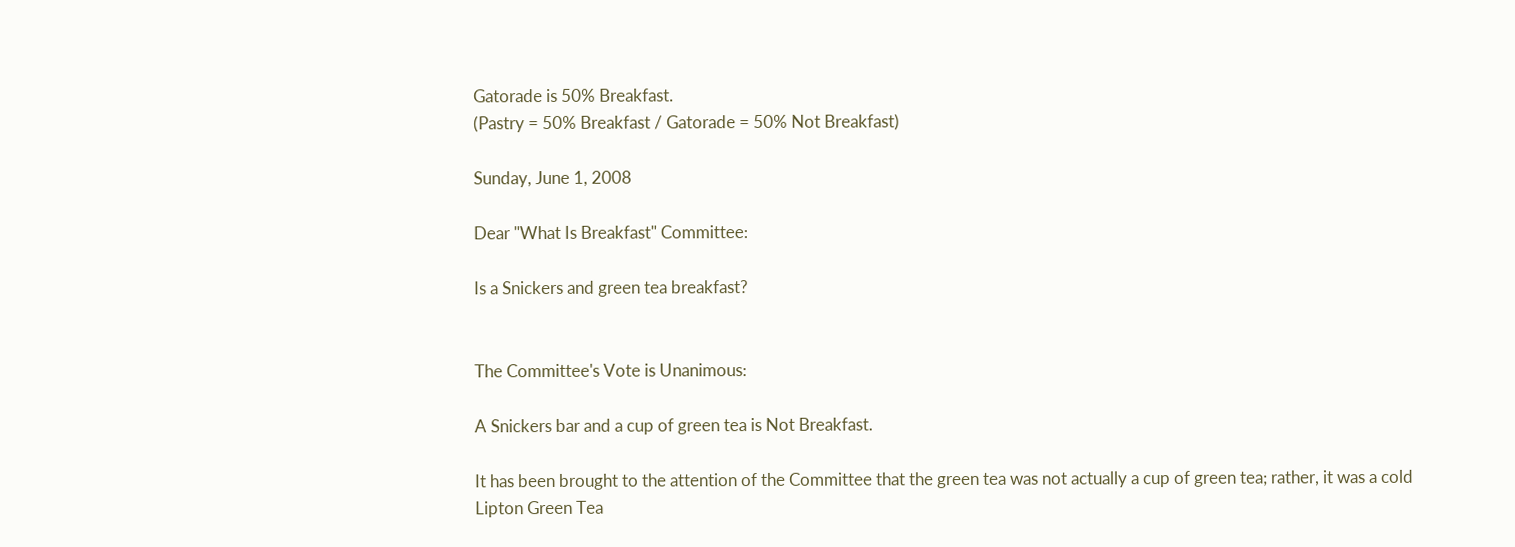Gatorade is 50% Breakfast.
(Pastry = 50% Breakfast / Gatorade = 50% Not Breakfast)

Sunday, June 1, 2008

Dear "What Is Breakfast" Committee:

Is a Snickers and green tea breakfast?


The Committee's Vote is Unanimous:

A Snickers bar and a cup of green tea is Not Breakfast.

It has been brought to the attention of the Committee that the green tea was not actually a cup of green tea; rather, it was a cold Lipton Green Tea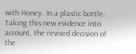with Honey. In a plastic bottle. Taking this new evidence into account, the revised decision of the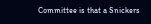Committee is that a Snickers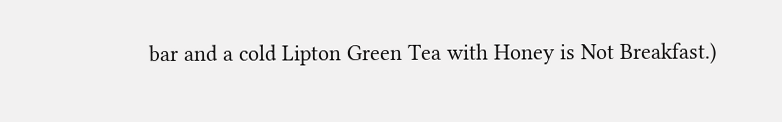bar and a cold Lipton Green Tea with Honey is Not Breakfast.)